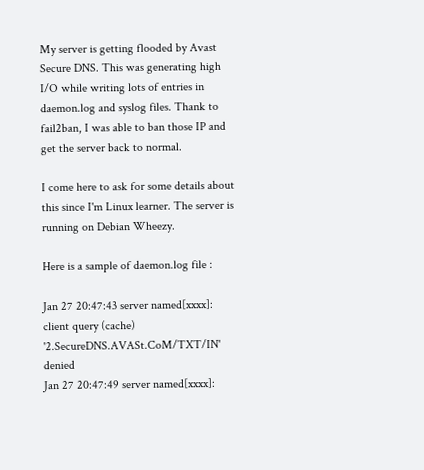My server is getting flooded by Avast Secure DNS. This was generating high I/O while writing lots of entries in daemon.log and syslog files. Thank to fail2ban, I was able to ban those IP and get the server back to normal.

I come here to ask for some details about this since I'm Linux learner. The server is running on Debian Wheezy.

Here is a sample of daemon.log file :

Jan 27 20:47:43 server named[xxxx]: client query (cache) '2.SecureDNS.AVASt.CoM/TXT/IN' denied
Jan 27 20:47:49 server named[xxxx]: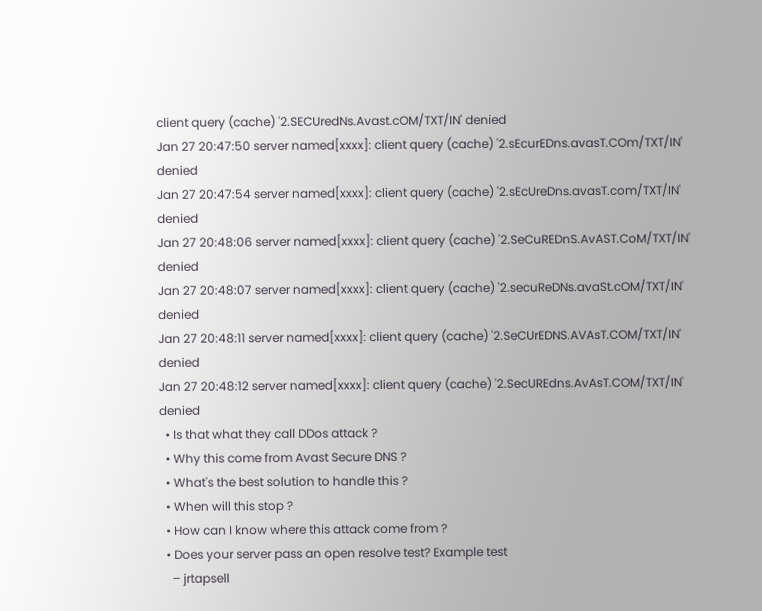client query (cache) '2.SECUredNs.Avast.cOM/TXT/IN' denied
Jan 27 20:47:50 server named[xxxx]: client query (cache) '2.sEcurEDns.avasT.COm/TXT/IN' denied
Jan 27 20:47:54 server named[xxxx]: client query (cache) '2.sEcUreDns.avasT.com/TXT/IN' denied
Jan 27 20:48:06 server named[xxxx]: client query (cache) '2.SeCuREDnS.AvAST.CoM/TXT/IN' denied
Jan 27 20:48:07 server named[xxxx]: client query (cache) '2.secuReDNs.avaSt.cOM/TXT/IN' denied
Jan 27 20:48:11 server named[xxxx]: client query (cache) '2.SeCUrEDNS.AVAsT.COM/TXT/IN' denied
Jan 27 20:48:12 server named[xxxx]: client query (cache) '2.SecUREdns.AvAsT.COM/TXT/IN' denied
  • Is that what they call DDos attack ?
  • Why this come from Avast Secure DNS ?
  • What's the best solution to handle this ?
  • When will this stop ?
  • How can I know where this attack come from ?
  • Does your server pass an open resolve test? Example test
    – jrtapsell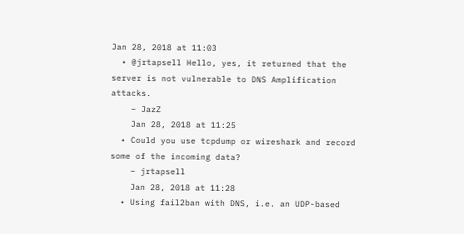Jan 28, 2018 at 11:03
  • @jrtapsell Hello, yes, it returned that the server is not vulnerable to DNS Amplification attacks.
    – JazZ
    Jan 28, 2018 at 11:25
  • Could you use tcpdump or wireshark and record some of the incoming data?
    – jrtapsell
    Jan 28, 2018 at 11:28
  • Using fail2ban with DNS, i.e. an UDP-based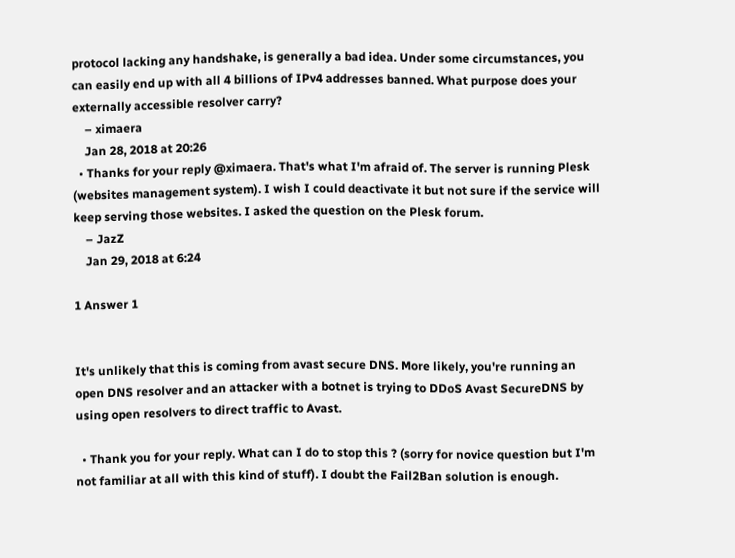protocol lacking any handshake, is generally a bad idea. Under some circumstances, you can easily end up with all 4 billions of IPv4 addresses banned. What purpose does your externally accessible resolver carry?
    – ximaera
    Jan 28, 2018 at 20:26
  • Thanks for your reply @ximaera. That's what I'm afraid of. The server is running Plesk (websites management system). I wish I could deactivate it but not sure if the service will keep serving those websites. I asked the question on the Plesk forum.
    – JazZ
    Jan 29, 2018 at 6:24

1 Answer 1


It's unlikely that this is coming from avast secure DNS. More likely, you're running an open DNS resolver and an attacker with a botnet is trying to DDoS Avast SecureDNS by using open resolvers to direct traffic to Avast.

  • Thank you for your reply. What can I do to stop this ? (sorry for novice question but I'm not familiar at all with this kind of stuff). I doubt the Fail2Ban solution is enough.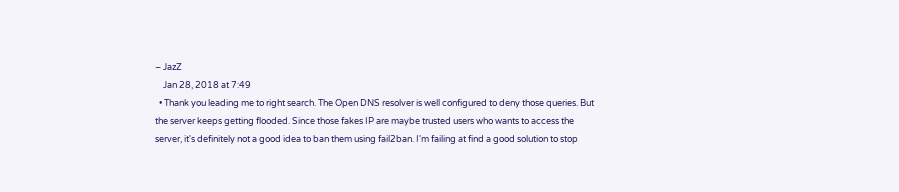– JazZ
    Jan 28, 2018 at 7:49
  • Thank you leading me to right search. The Open DNS resolver is well configured to deny those queries. But the server keeps getting flooded. Since those fakes IP are maybe trusted users who wants to access the server, it's definitely not a good idea to ban them using fail2ban. I'm failing at find a good solution to stop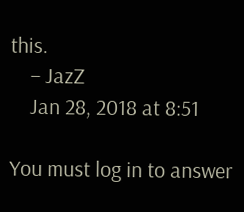this.
    – JazZ
    Jan 28, 2018 at 8:51

You must log in to answer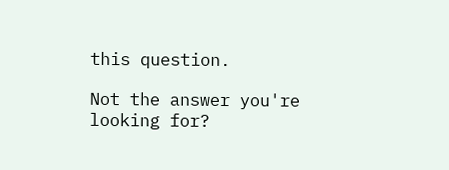this question.

Not the answer you're looking for?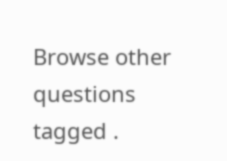Browse other questions tagged .